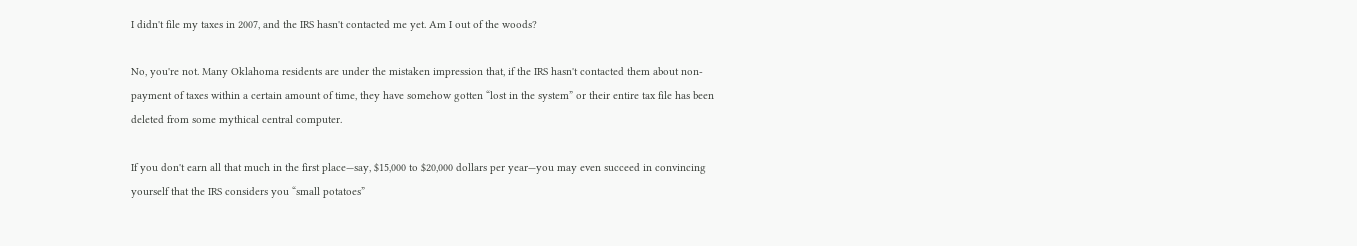I didn't file my taxes in 2007, and the IRS hasn't contacted me yet. Am I out of the woods?

No, you're not. Many Oklahoma residents are under the mistaken impression that, if the IRS hasn't contacted them about non-payment of taxes within a certain amount of time, they have somehow gotten “lost in the system” or their entire tax file has been deleted from some mythical central computer.

If you don't earn all that much in the first place—say, $15,000 to $20,000 dollars per year—you may even succeed in convincing yourself that the IRS considers you “small potatoes”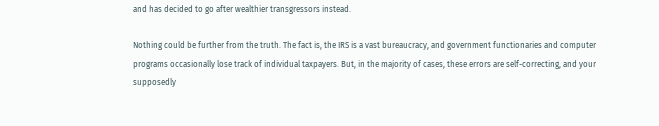and has decided to go after wealthier transgressors instead.

Nothing could be further from the truth. The fact is, the IRS is a vast bureaucracy, and government functionaries and computer programs occasionally lose track of individual taxpayers. But, in the majority of cases, these errors are self-correcting, and your supposedly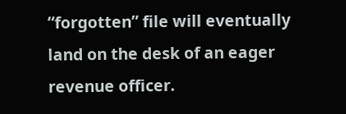“forgotten” file will eventually land on the desk of an eager revenue officer.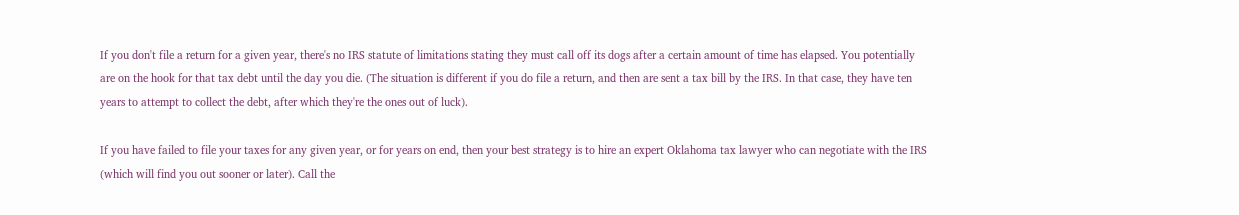If you don't file a return for a given year, there's no IRS statute of limitations stating they must call off its dogs after a certain amount of time has elapsed. You potentially are on the hook for that tax debt until the day you die. (The situation is different if you do file a return, and then are sent a tax bill by the IRS. In that case, they have ten years to attempt to collect the debt, after which they're the ones out of luck).

If you have failed to file your taxes for any given year, or for years on end, then your best strategy is to hire an expert Oklahoma tax lawyer who can negotiate with the IRS (which will find you out sooner or later). Call the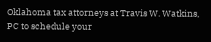Oklahoma tax attorneys at Travis W. Watkins, PC to schedule your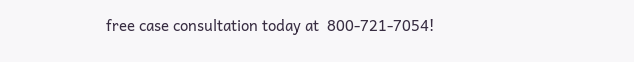free case consultation today at  800-721-7054!